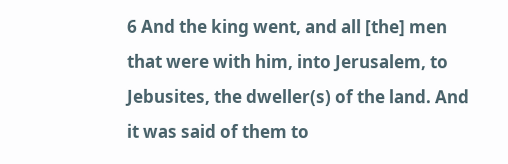6 And the king went, and all [the] men that were with him, into Jerusalem, to Jebusites, the dweller(s) of the land. And it was said of them to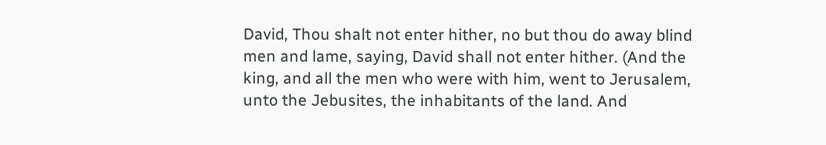David, Thou shalt not enter hither, no but thou do away blind men and lame, saying, David shall not enter hither. (And the king, and all the men who were with him, went to Jerusalem, unto the Jebusites, the inhabitants of the land. And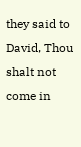they said to David, Thou shalt not come in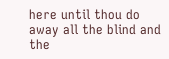here until thou do away all the blind and the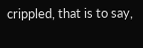crippled, that is to say,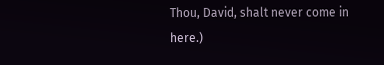Thou, David, shalt never come in here.)